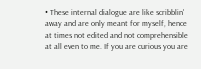• These internal dialogue are like scribblin' away and are only meant for myself, hence at times not edited and not comprehensible at all even to me. If you are curious you are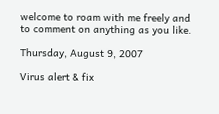welcome to roam with me freely and to comment on anything as you like.

Thursday, August 9, 2007

Virus alert & fix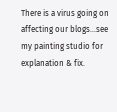There is a virus going on affecting our blogs...see my painting studio for explanation & fix.